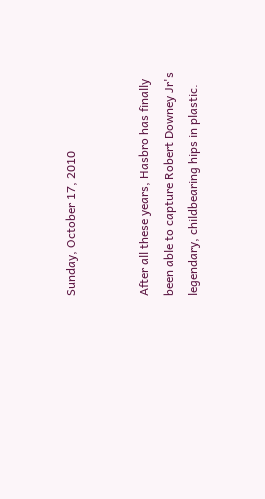Sunday, October 17, 2010


After all these years, Hasbro has finally been able to capture Robert Downey Jr's legendary, childbearing hips in plastic.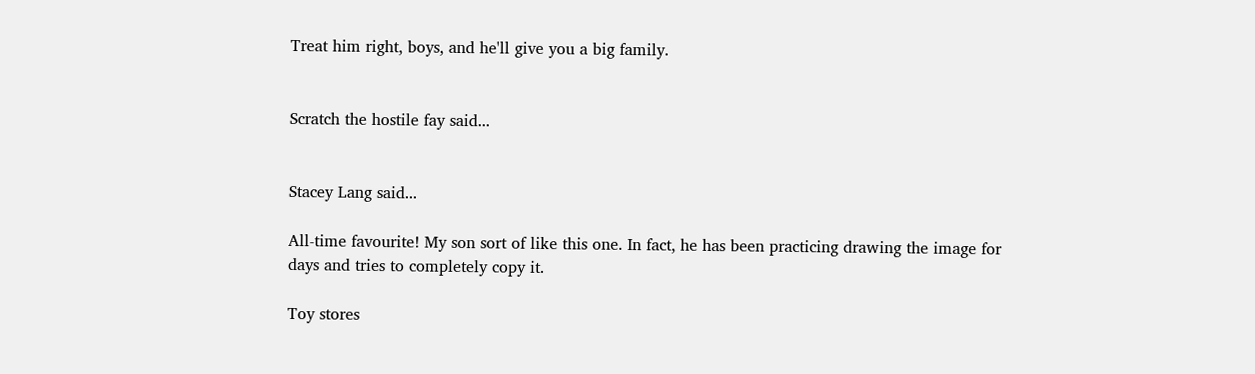Treat him right, boys, and he'll give you a big family.


Scratch the hostile fay said...


Stacey Lang said...

All-time favourite! My son sort of like this one. In fact, he has been practicing drawing the image for days and tries to completely copy it.

Toy stores